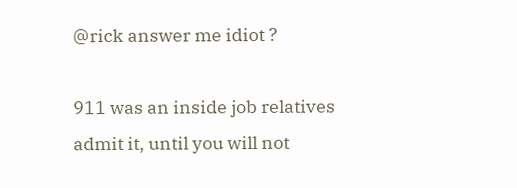@rick answer me idiot ?

911 was an inside job relatives admit it, until you will not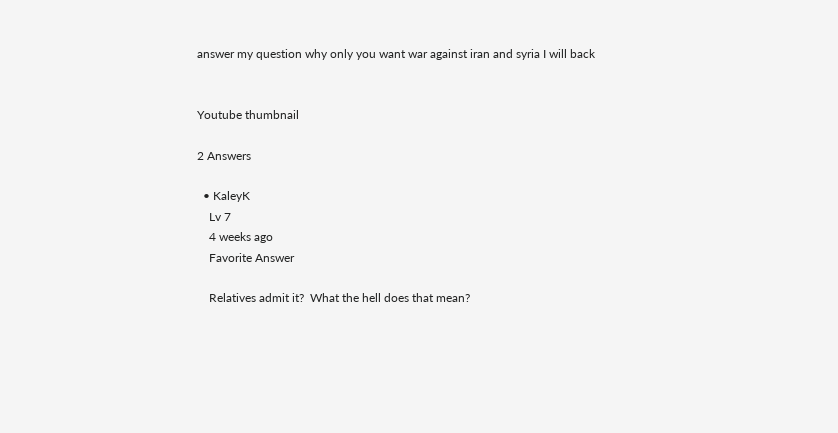answer my question why only you want war against iran and syria I will back


Youtube thumbnail

2 Answers

  • KaleyK
    Lv 7
    4 weeks ago
    Favorite Answer

    Relatives admit it?  What the hell does that mean?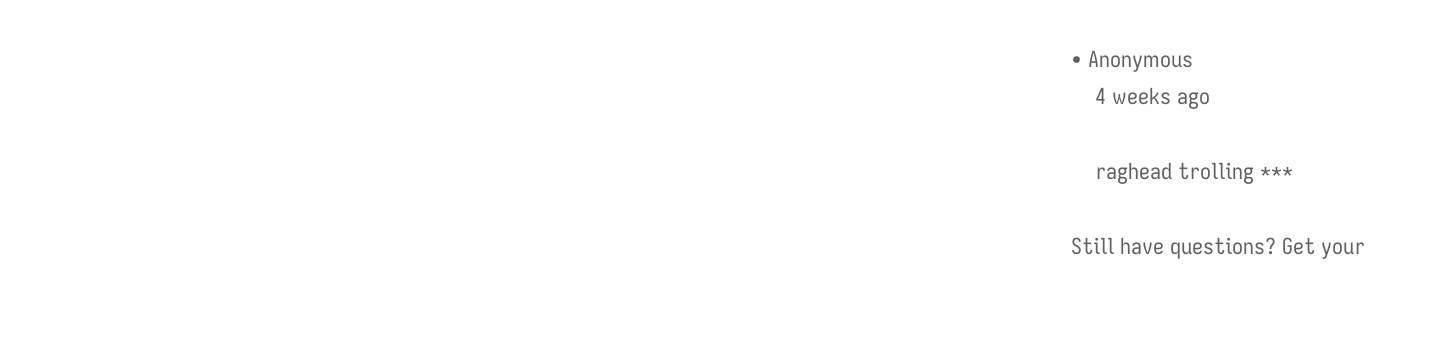• Anonymous
    4 weeks ago

    raghead trolling ***

Still have questions? Get your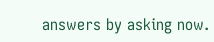answers by asking now.